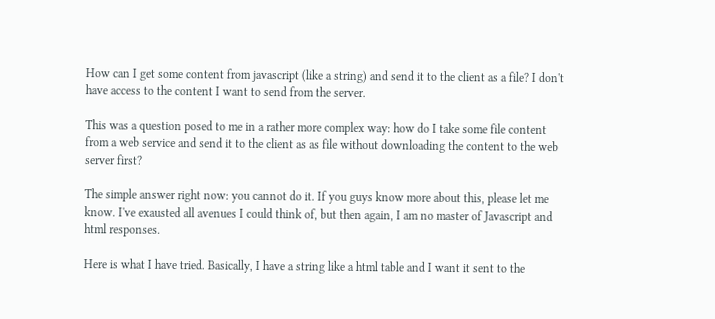How can I get some content from javascript (like a string) and send it to the client as a file? I don't have access to the content I want to send from the server.

This was a question posed to me in a rather more complex way: how do I take some file content from a web service and send it to the client as as file without downloading the content to the web server first?

The simple answer right now: you cannot do it. If you guys know more about this, please let me know. I've exausted all avenues I could think of, but then again, I am no master of Javascript and html responses.

Here is what I have tried. Basically, I have a string like a html table and I want it sent to the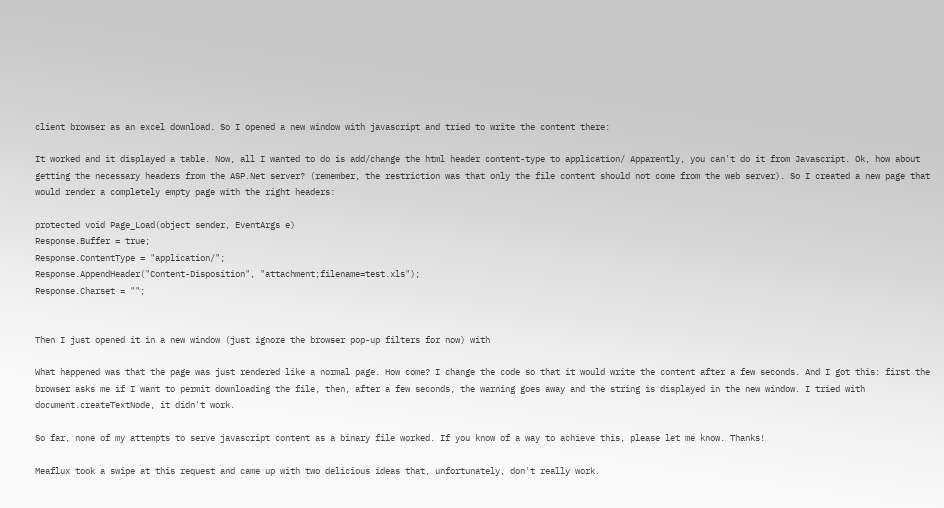client browser as an excel download. So I opened a new window with javascript and tried to write the content there:

It worked and it displayed a table. Now, all I wanted to do is add/change the html header content-type to application/ Apparently, you can't do it from Javascript. Ok, how about getting the necessary headers from the ASP.Net server? (remember, the restriction was that only the file content should not come from the web server). So I created a new page that would render a completely empty page with the right headers:

protected void Page_Load(object sender, EventArgs e)
Response.Buffer = true;
Response.ContentType = "application/";
Response.AppendHeader("Content-Disposition", "attachment;filename=test.xls");
Response.Charset = "";


Then I just opened it in a new window (just ignore the browser pop-up filters for now) with

What happened was that the page was just rendered like a normal page. How come? I change the code so that it would write the content after a few seconds. And I got this: first the browser asks me if I want to permit downloading the file, then, after a few seconds, the warning goes away and the string is displayed in the new window. I tried with document.createTextNode, it didn't work.

So far, none of my attempts to serve javascript content as a binary file worked. If you know of a way to achieve this, please let me know. Thanks!

Meaflux took a swipe at this request and came up with two delicious ideas that, unfortunately, don't really work.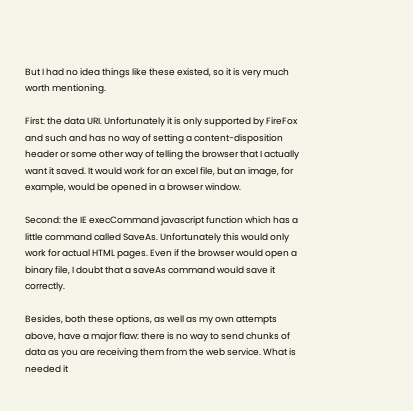But I had no idea things like these existed, so it is very much worth mentioning.

First: the data URI. Unfortunately it is only supported by FireFox and such and has no way of setting a content-disposition header or some other way of telling the browser that I actually want it saved. It would work for an excel file, but an image, for example, would be opened in a browser window.

Second: the IE execCommand javascript function which has a little command called SaveAs. Unfortunately this would only work for actual HTML pages. Even if the browser would open a binary file, I doubt that a saveAs command would save it correctly.

Besides, both these options, as well as my own attempts above, have a major flaw: there is no way to send chunks of data as you are receiving them from the web service. What is needed it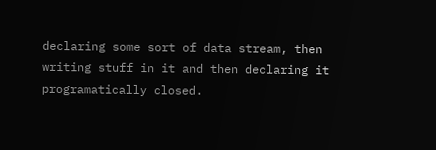declaring some sort of data stream, then writing stuff in it and then declaring it programatically closed.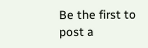Be the first to post a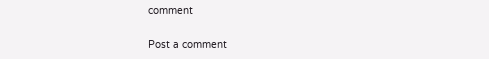comment

Post a comment